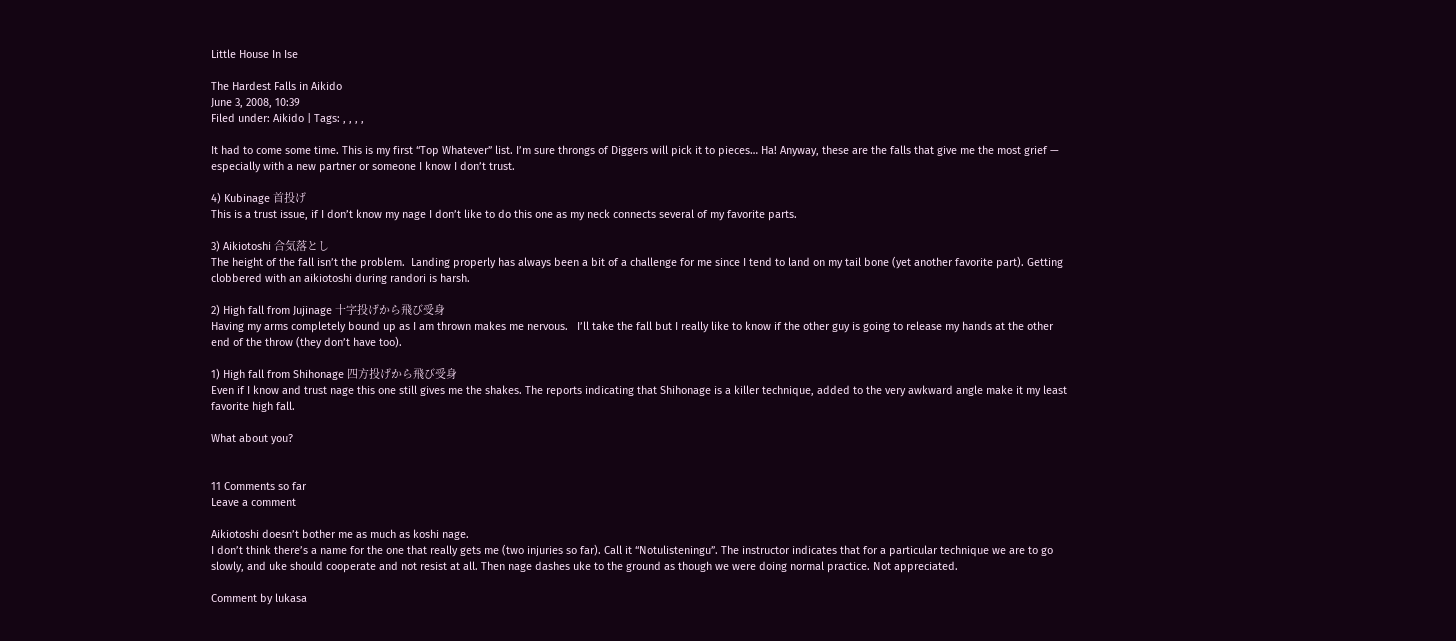Little House In Ise

The Hardest Falls in Aikido
June 3, 2008, 10:39
Filed under: Aikido | Tags: , , , ,

It had to come some time. This is my first “Top Whatever” list. I’m sure throngs of Diggers will pick it to pieces… Ha! Anyway, these are the falls that give me the most grief — especially with a new partner or someone I know I don’t trust.

4) Kubinage 首投げ
This is a trust issue, if I don’t know my nage I don’t like to do this one as my neck connects several of my favorite parts.

3) Aikiotoshi 合気落とし
The height of the fall isn’t the problem.  Landing properly has always been a bit of a challenge for me since I tend to land on my tail bone (yet another favorite part). Getting clobbered with an aikiotoshi during randori is harsh.

2) High fall from Jujinage 十字投げから飛び受身
Having my arms completely bound up as I am thrown makes me nervous.   I’ll take the fall but I really like to know if the other guy is going to release my hands at the other end of the throw (they don’t have too).

1) High fall from Shihonage 四方投げから飛び受身
Even if I know and trust nage this one still gives me the shakes. The reports indicating that Shihonage is a killer technique, added to the very awkward angle make it my least favorite high fall.

What about you?


11 Comments so far
Leave a comment

Aikiotoshi doesn’t bother me as much as koshi nage.
I don’t think there’s a name for the one that really gets me (two injuries so far). Call it “Notulisteningu”. The instructor indicates that for a particular technique we are to go slowly, and uke should cooperate and not resist at all. Then nage dashes uke to the ground as though we were doing normal practice. Not appreciated.

Comment by lukasa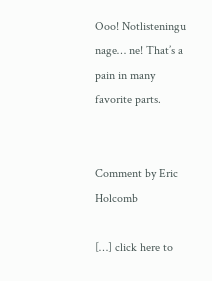Ooo! Notlisteningu nage… ne! That’s a pain in many favorite parts.


Comment by Eric Holcomb

[…] click here to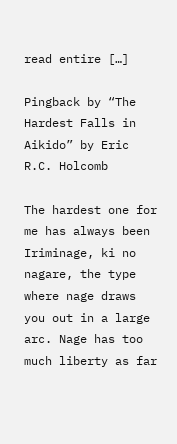read entire […]

Pingback by “The Hardest Falls in Aikido” by Eric R.C. Holcomb

The hardest one for me has always been Iriminage, ki no nagare, the type where nage draws you out in a large arc. Nage has too much liberty as far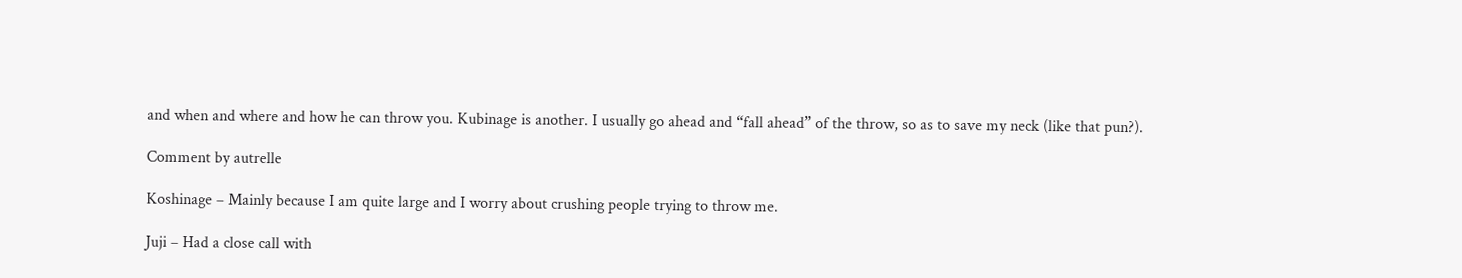and when and where and how he can throw you. Kubinage is another. I usually go ahead and “fall ahead” of the throw, so as to save my neck (like that pun?).

Comment by autrelle

Koshinage – Mainly because I am quite large and I worry about crushing people trying to throw me.

Juji – Had a close call with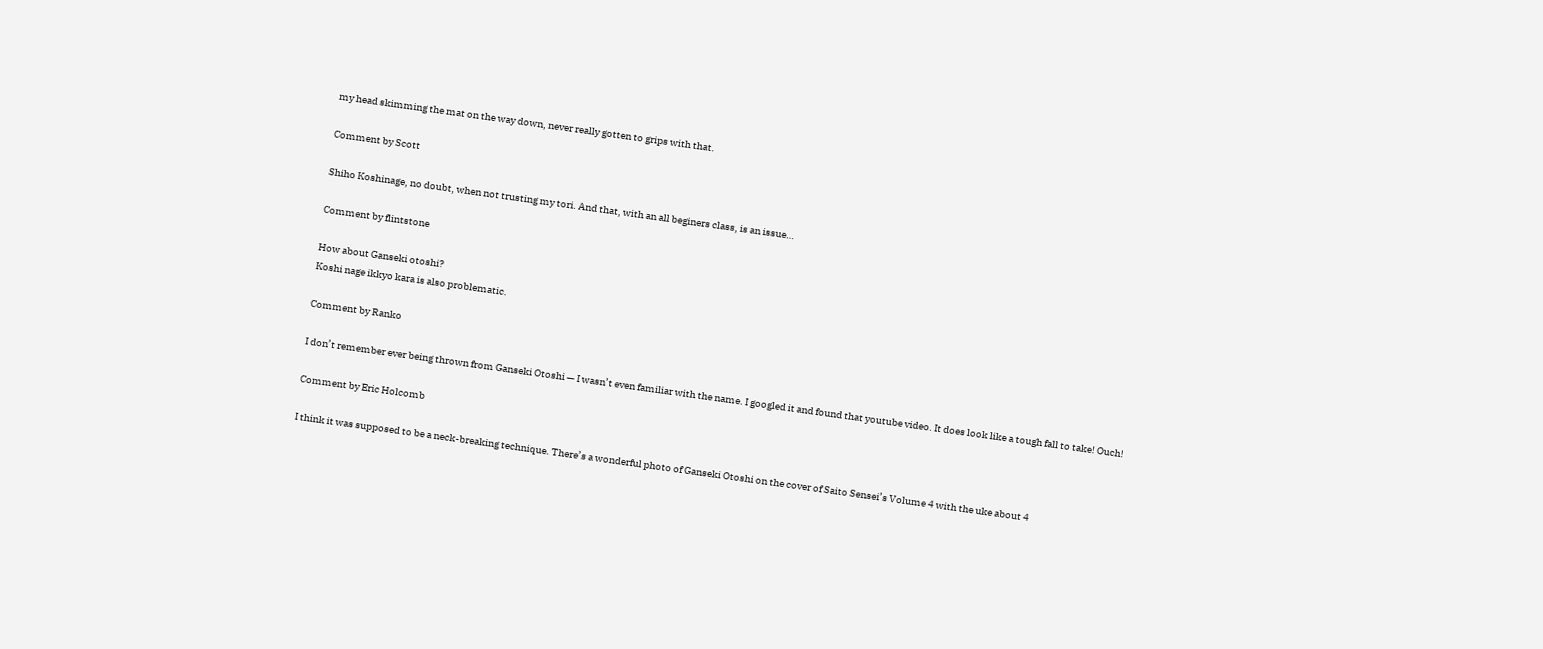my head skimming the mat on the way down, never really gotten to grips with that.

Comment by Scott

Shiho Koshinage, no doubt, when not trusting my tori. And that, with an all beginers class, is an issue…

Comment by flintstone

How about Ganseki otoshi?
Koshi nage ikkyo kara is also problematic.

Comment by Ranko

I don’t remember ever being thrown from Ganseki Otoshi — I wasn’t even familiar with the name. I googled it and found that youtube video. It does look like a tough fall to take! Ouch!

Comment by Eric Holcomb

I think it was supposed to be a neck-breaking technique. There’s a wonderful photo of Ganseki Otoshi on the cover of Saito Sensei’s Volume 4 with the uke about 4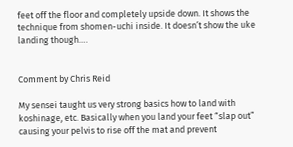feet off the floor and completely upside down. It shows the technique from shomen-uchi inside. It doesn’t show the uke landing though….


Comment by Chris Reid

My sensei taught us very strong basics how to land with koshinage, etc. Basically when you land your feet “slap out” causing your pelvis to rise off the mat and prevent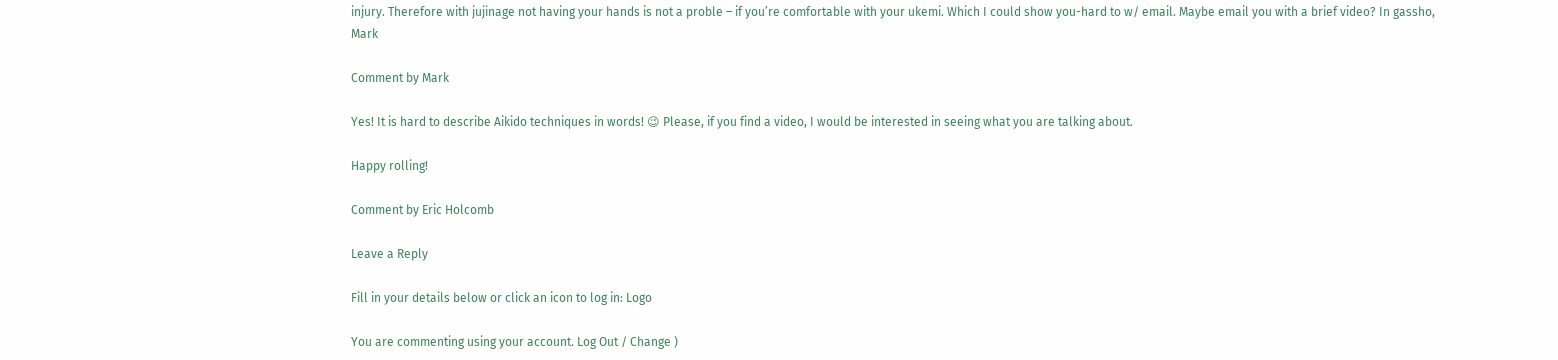injury. Therefore with jujinage not having your hands is not a proble – if you’re comfortable with your ukemi. Which I could show you-hard to w/ email. Maybe email you with a brief video? In gassho, Mark

Comment by Mark

Yes! It is hard to describe Aikido techniques in words! 😉 Please, if you find a video, I would be interested in seeing what you are talking about.

Happy rolling!

Comment by Eric Holcomb

Leave a Reply

Fill in your details below or click an icon to log in: Logo

You are commenting using your account. Log Out / Change )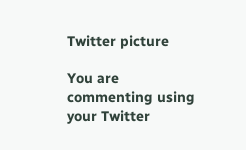Twitter picture

You are commenting using your Twitter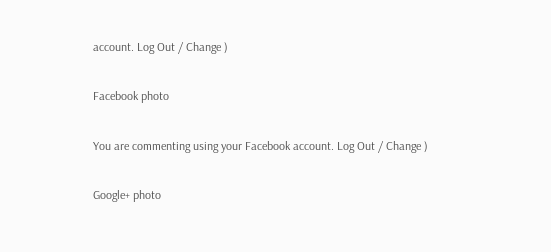account. Log Out / Change )

Facebook photo

You are commenting using your Facebook account. Log Out / Change )

Google+ photo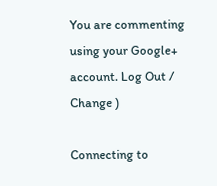You are commenting using your Google+ account. Log Out / Change )

Connecting to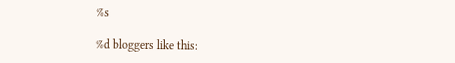%s

%d bloggers like this: